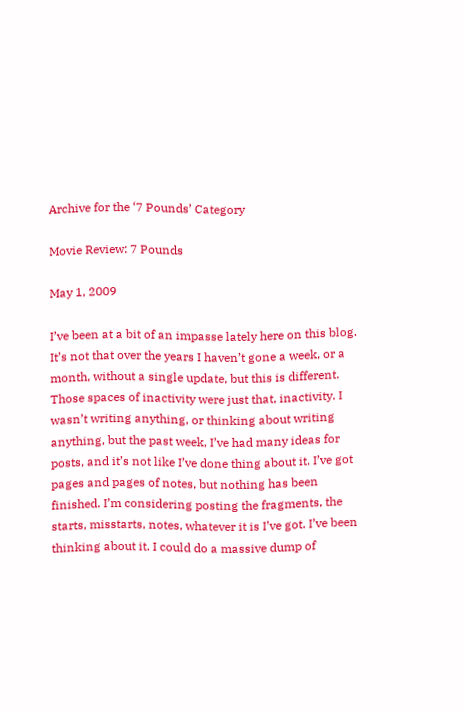Archive for the ‘7 Pounds’ Category

Movie Review: 7 Pounds

May 1, 2009

I’ve been at a bit of an impasse lately here on this blog. It’s not that over the years I haven’t gone a week, or a month, without a single update, but this is different. Those spaces of inactivity were just that, inactivity. I wasn’t writing anything, or thinking about writing anything, but the past week, I’ve had many ideas for posts, and it’s not like I’ve done thing about it. I’ve got pages and pages of notes, but nothing has been finished. I’m considering posting the fragments, the starts, misstarts, notes, whatever it is I’ve got. I’ve been thinking about it. I could do a massive dump of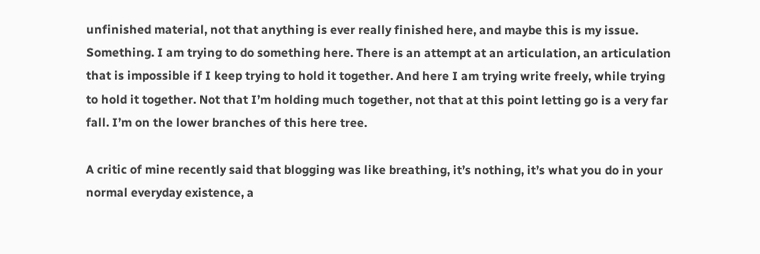unfinished material, not that anything is ever really finished here, and maybe this is my issue. Something. I am trying to do something here. There is an attempt at an articulation, an articulation that is impossible if I keep trying to hold it together. And here I am trying write freely, while trying to hold it together. Not that I’m holding much together, not that at this point letting go is a very far fall. I’m on the lower branches of this here tree.

A critic of mine recently said that blogging was like breathing, it’s nothing, it’s what you do in your normal everyday existence, a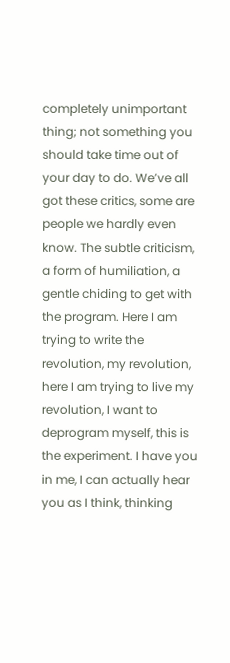completely unimportant thing; not something you should take time out of your day to do. We’ve all got these critics, some are people we hardly even know. The subtle criticism, a form of humiliation, a gentle chiding to get with the program. Here I am trying to write the revolution, my revolution, here I am trying to live my revolution, I want to deprogram myself, this is the experiment. I have you in me, I can actually hear you as I think, thinking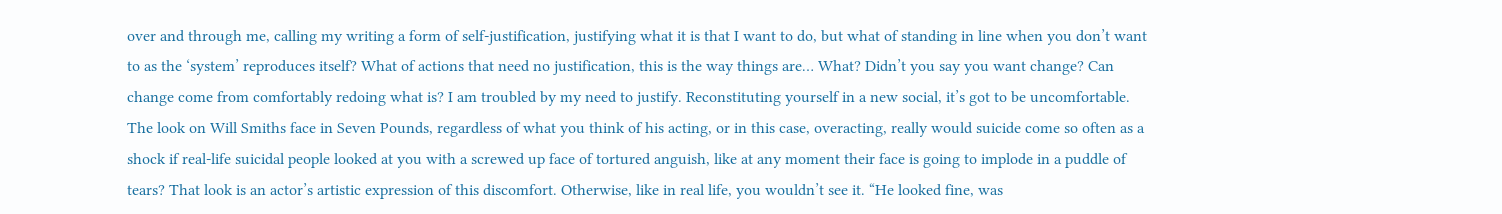over and through me, calling my writing a form of self-justification, justifying what it is that I want to do, but what of standing in line when you don’t want to as the ‘system’ reproduces itself? What of actions that need no justification, this is the way things are… What? Didn’t you say you want change? Can change come from comfortably redoing what is? I am troubled by my need to justify. Reconstituting yourself in a new social, it’s got to be uncomfortable. The look on Will Smiths face in Seven Pounds, regardless of what you think of his acting, or in this case, overacting, really would suicide come so often as a shock if real-life suicidal people looked at you with a screwed up face of tortured anguish, like at any moment their face is going to implode in a puddle of tears? That look is an actor’s artistic expression of this discomfort. Otherwise, like in real life, you wouldn’t see it. “He looked fine, was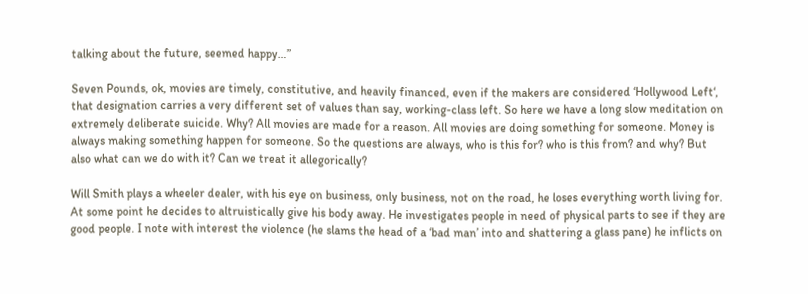talking about the future, seemed happy…”

Seven Pounds, ok, movies are timely, constitutive, and heavily financed, even if the makers are considered ‘Hollywood Left‘, that designation carries a very different set of values than say, working-class left. So here we have a long slow meditation on extremely deliberate suicide. Why? All movies are made for a reason. All movies are doing something for someone. Money is always making something happen for someone. So the questions are always, who is this for? who is this from? and why? But also what can we do with it? Can we treat it allegorically?

Will Smith plays a wheeler dealer, with his eye on business, only business, not on the road, he loses everything worth living for. At some point he decides to altruistically give his body away. He investigates people in need of physical parts to see if they are good people. I note with interest the violence (he slams the head of a ‘bad man’ into and shattering a glass pane) he inflicts on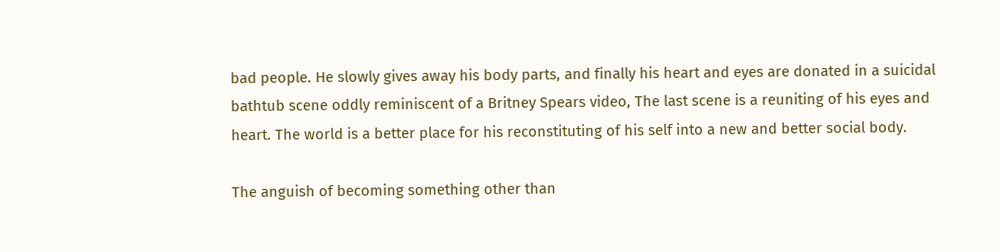bad people. He slowly gives away his body parts, and finally his heart and eyes are donated in a suicidal bathtub scene oddly reminiscent of a Britney Spears video, The last scene is a reuniting of his eyes and heart. The world is a better place for his reconstituting of his self into a new and better social body.

The anguish of becoming something other than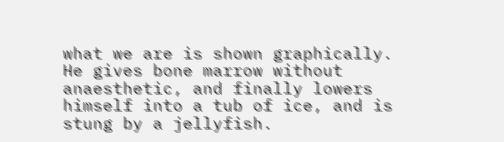what we are is shown graphically. He gives bone marrow without anaesthetic, and finally lowers himself into a tub of ice, and is stung by a jellyfish.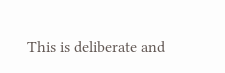This is deliberate and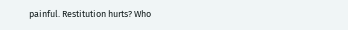painful. Restitution hurts? Who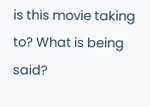is this movie taking to? What is being said?